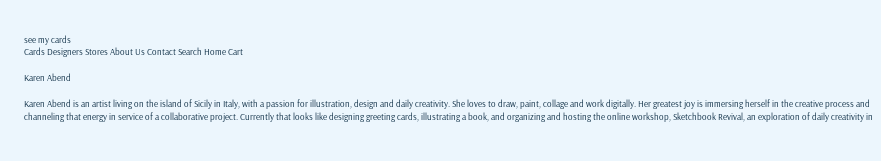see my cards
Cards Designers Stores About Us Contact Search Home Cart

Karen Abend

Karen Abend is an artist living on the island of Sicily in Italy, with a passion for illustration, design and daily creativity. She loves to draw, paint, collage and work digitally. Her greatest joy is immersing herself in the creative process and channeling that energy in service of a collaborative project. Currently that looks like designing greeting cards, illustrating a book, and organizing and hosting the online workshop, Sketchbook Revival, an exploration of daily creativity in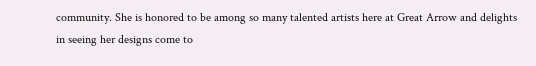community. She is honored to be among so many talented artists here at Great Arrow and delights in seeing her designs come to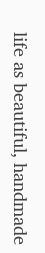life as beautiful, handmade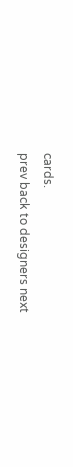cards.
prev back to designers next